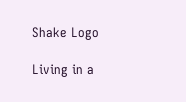Shake Logo

Living in a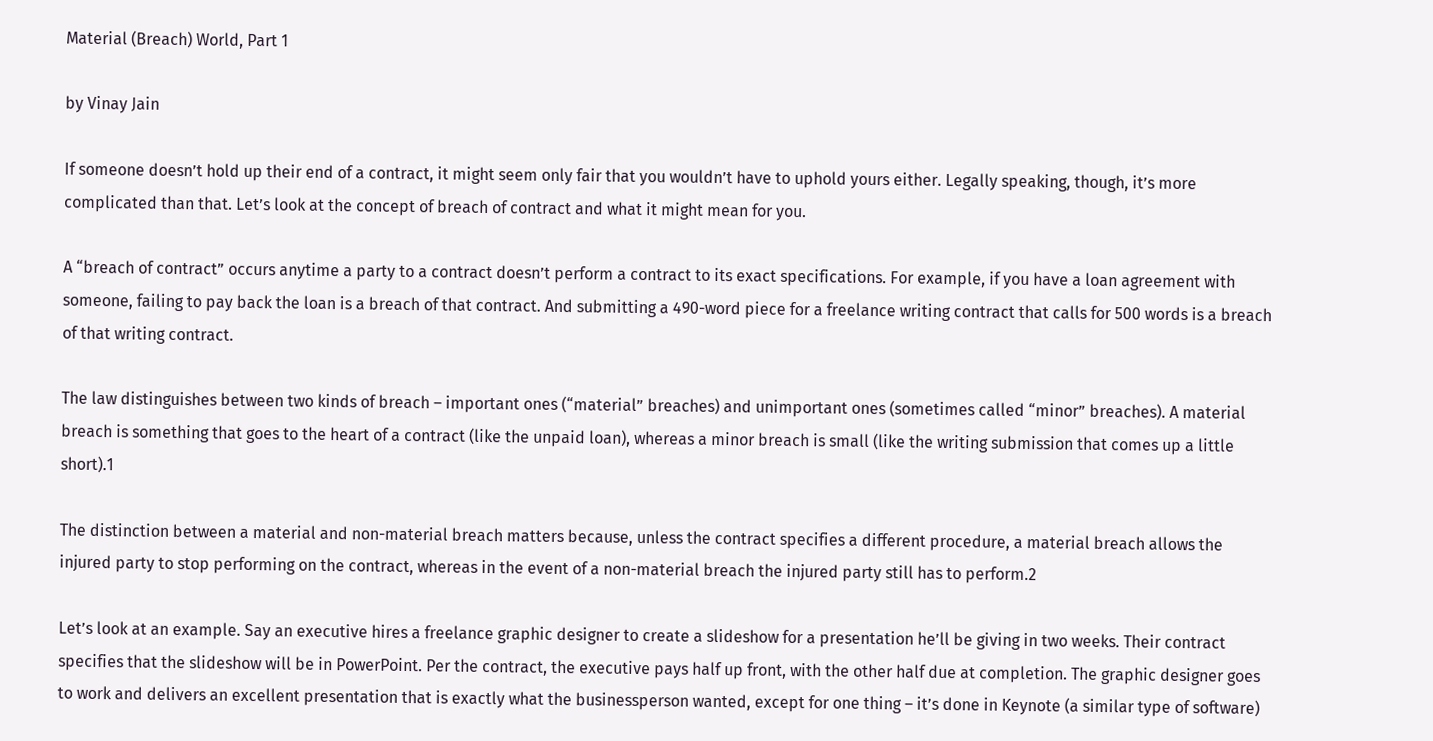Material (Breach) World, Part 1

by Vinay Jain

If someone doesn’t hold up their end of a contract, it might seem only fair that you wouldn’t have to uphold yours either. Legally speaking, though, it’s more complicated than that. Let’s look at the concept of breach of contract and what it might mean for you.

A “breach of contract” occurs anytime a party to a contract doesn’t perform a contract to its exact specifications. For example, if you have a loan agreement with someone, failing to pay back the loan is a breach of that contract. And submitting a 490-word piece for a freelance writing contract that calls for 500 words is a breach of that writing contract.

The law distinguishes between two kinds of breach – important ones (“material” breaches) and unimportant ones (sometimes called “minor” breaches). A material breach is something that goes to the heart of a contract (like the unpaid loan), whereas a minor breach is small (like the writing submission that comes up a little short).1

The distinction between a material and non-material breach matters because, unless the contract specifies a different procedure, a material breach allows the injured party to stop performing on the contract, whereas in the event of a non-material breach the injured party still has to perform.2

Let’s look at an example. Say an executive hires a freelance graphic designer to create a slideshow for a presentation he’ll be giving in two weeks. Their contract specifies that the slideshow will be in PowerPoint. Per the contract, the executive pays half up front, with the other half due at completion. The graphic designer goes to work and delivers an excellent presentation that is exactly what the businessperson wanted, except for one thing – it’s done in Keynote (a similar type of software)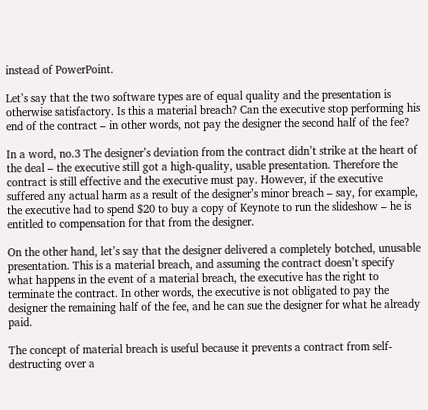instead of PowerPoint.

Let’s say that the two software types are of equal quality and the presentation is otherwise satisfactory. Is this a material breach? Can the executive stop performing his end of the contract – in other words, not pay the designer the second half of the fee?

In a word, no.3 The designer’s deviation from the contract didn’t strike at the heart of the deal – the executive still got a high-quality, usable presentation. Therefore the contract is still effective and the executive must pay. However, if the executive suffered any actual harm as a result of the designer’s minor breach – say, for example, the executive had to spend $20 to buy a copy of Keynote to run the slideshow – he is entitled to compensation for that from the designer.

On the other hand, let’s say that the designer delivered a completely botched, unusable presentation. This is a material breach, and assuming the contract doesn’t specify what happens in the event of a material breach, the executive has the right to terminate the contract. In other words, the executive is not obligated to pay the designer the remaining half of the fee, and he can sue the designer for what he already paid.

The concept of material breach is useful because it prevents a contract from self-destructing over a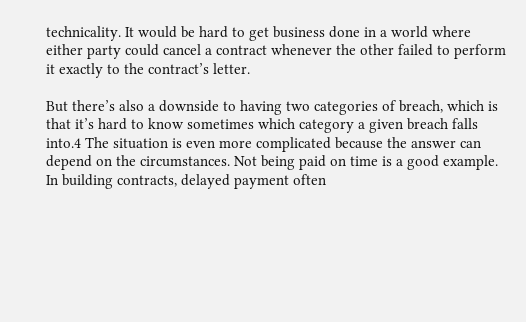technicality. It would be hard to get business done in a world where either party could cancel a contract whenever the other failed to perform it exactly to the contract’s letter.

But there’s also a downside to having two categories of breach, which is that it’s hard to know sometimes which category a given breach falls into.4 The situation is even more complicated because the answer can depend on the circumstances. Not being paid on time is a good example. In building contracts, delayed payment often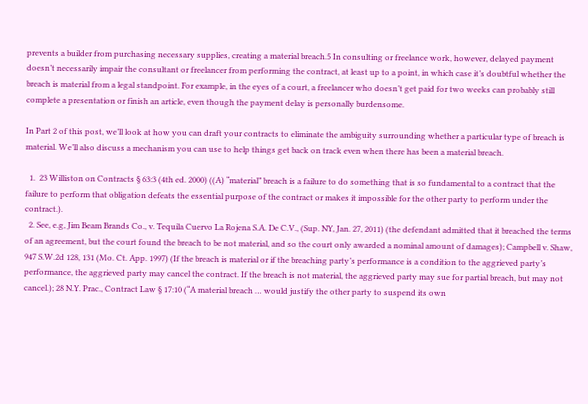prevents a builder from purchasing necessary supplies, creating a material breach.5 In consulting or freelance work, however, delayed payment doesn’t necessarily impair the consultant or freelancer from performing the contract, at least up to a point, in which case it’s doubtful whether the breach is material from a legal standpoint. For example, in the eyes of a court, a freelancer who doesn’t get paid for two weeks can probably still complete a presentation or finish an article, even though the payment delay is personally burdensome.

In Part 2 of this post, we’ll look at how you can draft your contracts to eliminate the ambiguity surrounding whether a particular type of breach is material. We’ll also discuss a mechanism you can use to help things get back on track even when there has been a material breach.

  1.  23 Williston on Contracts § 63:3 (4th ed. 2000) ((A) “material” breach is a failure to do something that is so fundamental to a contract that the failure to perform that obligation defeats the essential purpose of the contract or makes it impossible for the other party to perform under the contract.).
  2. See, e.g, Jim Beam Brands Co., v. Tequila Cuervo La Rojena S.A. De C.V., (Sup. NY, Jan. 27, 2011) (the defendant admitted that it breached the terms of an agreement, but the court found the breach to be not material, and so the court only awarded a nominal amount of damages); Campbell v. Shaw, 947 S.W.2d 128, 131 (Mo. Ct. App. 1997) (If the breach is material or if the breaching party’s performance is a condition to the aggrieved party’s performance, the aggrieved party may cancel the contract. If the breach is not material, the aggrieved party may sue for partial breach, but may not cancel.); 28 N.Y. Prac., Contract Law § 17:10 (“A material breach … would justify the other party to suspend its own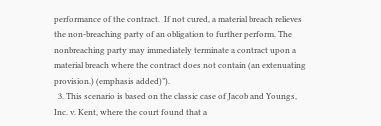performance of the contract.  If not cured, a material breach relieves the non-breaching party of an obligation to further perform. The nonbreaching party may immediately terminate a contract upon a material breach where the contract does not contain (an extenuating provision.) (emphasis added)”).
  3. This scenario is based on the classic case of Jacob and Youngs, Inc. v. Kent, where the court found that a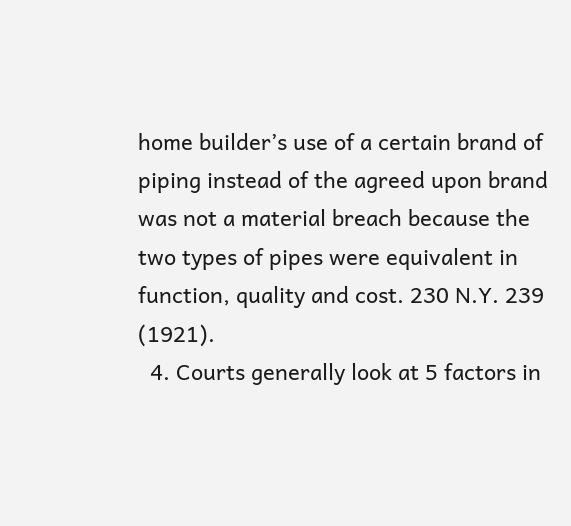home builder’s use of a certain brand of piping instead of the agreed upon brand was not a material breach because the two types of pipes were equivalent in function, quality and cost. 230 N.Y. 239 (1921).
  4. Courts generally look at 5 factors in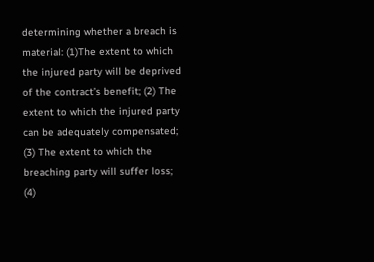determining whether a breach is material: (1)The extent to which the injured party will be deprived of the contract’s benefit; (2) The extent to which the injured party can be adequately compensated; (3) The extent to which the breaching party will suffer loss; (4)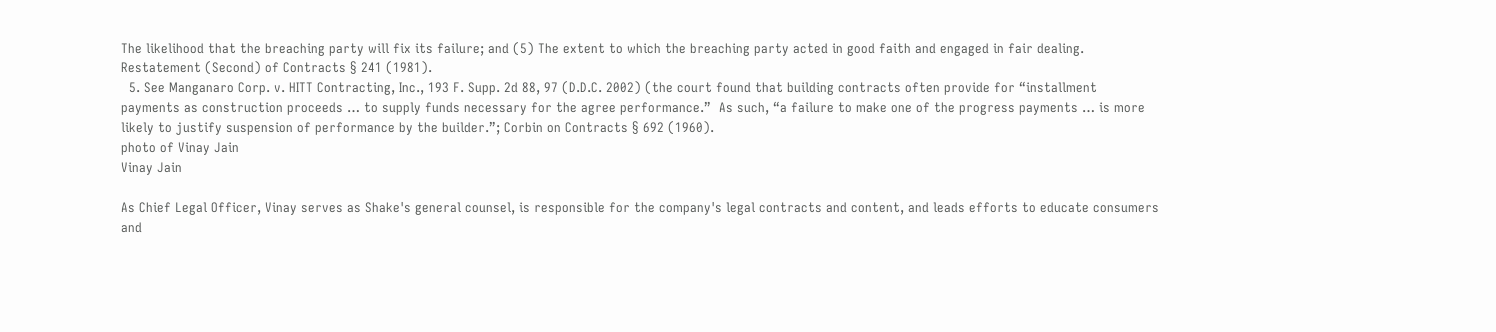The likelihood that the breaching party will fix its failure; and (5) The extent to which the breaching party acted in good faith and engaged in fair dealing. Restatement (Second) of Contracts § 241 (1981).
  5. See Manganaro Corp. v. HITT Contracting, Inc., 193 F. Supp. 2d 88, 97 (D.D.C. 2002) (the court found that building contracts often provide for “installment payments as construction proceeds … to supply funds necessary for the agree performance.”  As such, “a failure to make one of the progress payments … is more likely to justify suspension of performance by the builder.”; Corbin on Contracts § 692 (1960).
photo of Vinay Jain
Vinay Jain

As Chief Legal Officer, Vinay serves as Shake's general counsel, is responsible for the company's legal contracts and content, and leads efforts to educate consumers and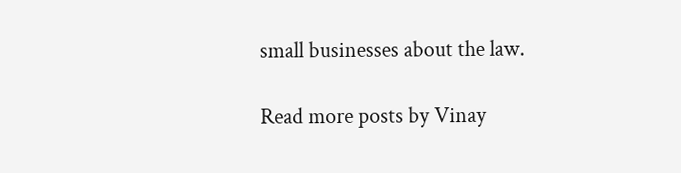small businesses about the law.

Read more posts by Vinay